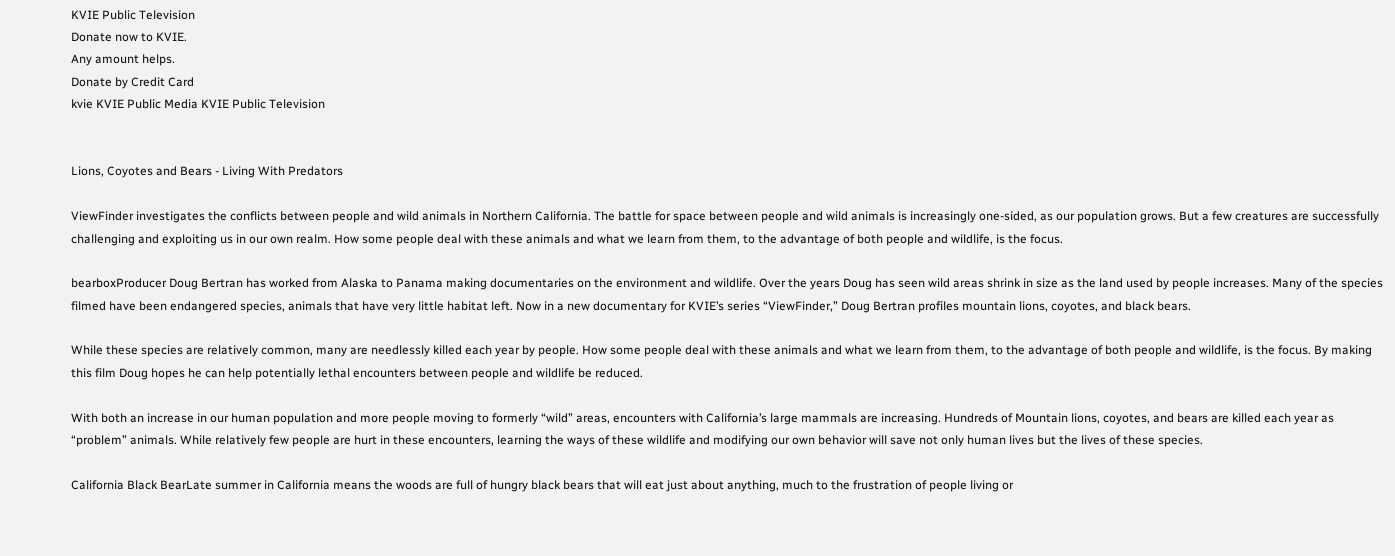KVIE Public Television
Donate now to KVIE.
Any amount helps.
Donate by Credit Card
kvie KVIE Public Media KVIE Public Television


Lions, Coyotes and Bears - Living With Predators

ViewFinder investigates the conflicts between people and wild animals in Northern California. The battle for space between people and wild animals is increasingly one-sided, as our population grows. But a few creatures are successfully challenging and exploiting us in our own realm. How some people deal with these animals and what we learn from them, to the advantage of both people and wildlife, is the focus.

bearboxProducer Doug Bertran has worked from Alaska to Panama making documentaries on the environment and wildlife. Over the years Doug has seen wild areas shrink in size as the land used by people increases. Many of the species filmed have been endangered species, animals that have very little habitat left. Now in a new documentary for KVIE’s series “ViewFinder,” Doug Bertran profiles mountain lions, coyotes, and black bears.

While these species are relatively common, many are needlessly killed each year by people. How some people deal with these animals and what we learn from them, to the advantage of both people and wildlife, is the focus. By making this film Doug hopes he can help potentially lethal encounters between people and wildlife be reduced.

With both an increase in our human population and more people moving to formerly “wild” areas, encounters with California’s large mammals are increasing. Hundreds of Mountain lions, coyotes, and bears are killed each year as “problem” animals. While relatively few people are hurt in these encounters, learning the ways of these wildlife and modifying our own behavior will save not only human lives but the lives of these species.

California Black BearLate summer in California means the woods are full of hungry black bears that will eat just about anything, much to the frustration of people living or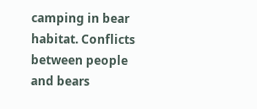camping in bear habitat. Conflicts between people and bears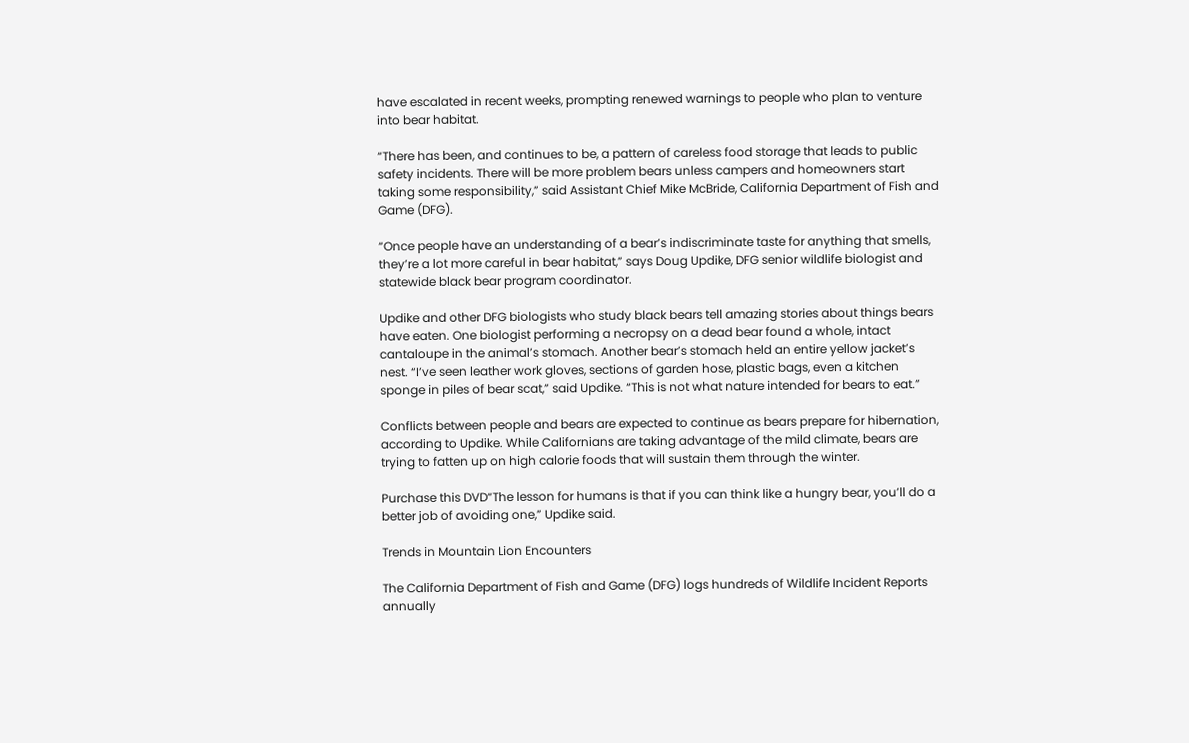have escalated in recent weeks, prompting renewed warnings to people who plan to venture into bear habitat.

“There has been, and continues to be, a pattern of careless food storage that leads to public safety incidents. There will be more problem bears unless campers and homeowners start taking some responsibility,” said Assistant Chief Mike McBride, California Department of Fish and Game (DFG).

“Once people have an understanding of a bear’s indiscriminate taste for anything that smells, they’re a lot more careful in bear habitat,” says Doug Updike, DFG senior wildlife biologist and statewide black bear program coordinator.

Updike and other DFG biologists who study black bears tell amazing stories about things bears have eaten. One biologist performing a necropsy on a dead bear found a whole, intact cantaloupe in the animal’s stomach. Another bear’s stomach held an entire yellow jacket’s nest. “I’ve seen leather work gloves, sections of garden hose, plastic bags, even a kitchen sponge in piles of bear scat,” said Updike. “This is not what nature intended for bears to eat.”

Conflicts between people and bears are expected to continue as bears prepare for hibernation, according to Updike. While Californians are taking advantage of the mild climate, bears are trying to fatten up on high calorie foods that will sustain them through the winter.

Purchase this DVD“The lesson for humans is that if you can think like a hungry bear, you’ll do a better job of avoiding one,” Updike said.

Trends in Mountain Lion Encounters

The California Department of Fish and Game (DFG) logs hundreds of Wildlife Incident Reports annually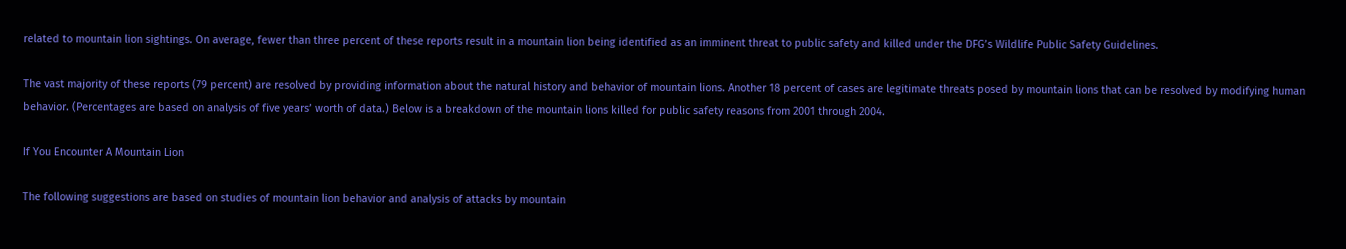related to mountain lion sightings. On average, fewer than three percent of these reports result in a mountain lion being identified as an imminent threat to public safety and killed under the DFG’s Wildlife Public Safety Guidelines.

The vast majority of these reports (79 percent) are resolved by providing information about the natural history and behavior of mountain lions. Another 18 percent of cases are legitimate threats posed by mountain lions that can be resolved by modifying human behavior. (Percentages are based on analysis of five years’ worth of data.) Below is a breakdown of the mountain lions killed for public safety reasons from 2001 through 2004.

If You Encounter A Mountain Lion

The following suggestions are based on studies of mountain lion behavior and analysis of attacks by mountain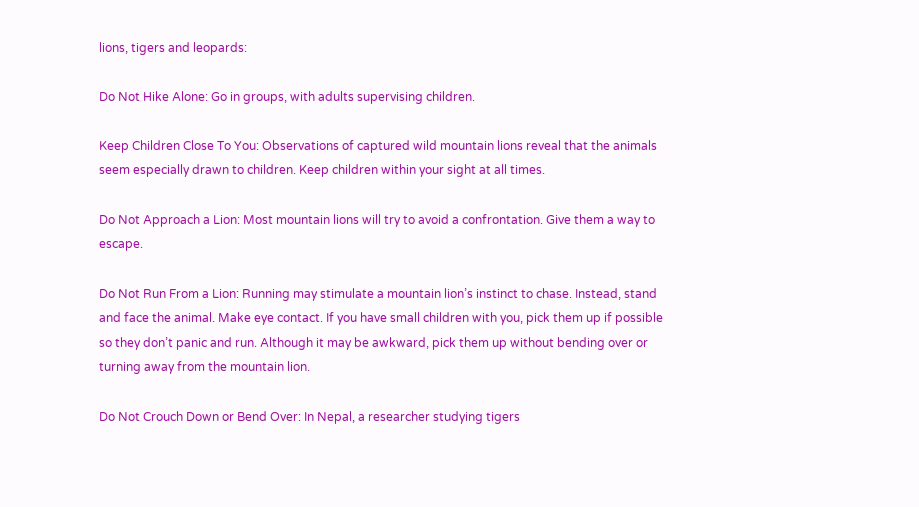lions, tigers and leopards:

Do Not Hike Alone: Go in groups, with adults supervising children.

Keep Children Close To You: Observations of captured wild mountain lions reveal that the animals seem especially drawn to children. Keep children within your sight at all times.

Do Not Approach a Lion: Most mountain lions will try to avoid a confrontation. Give them a way to escape.

Do Not Run From a Lion: Running may stimulate a mountain lion’s instinct to chase. Instead, stand and face the animal. Make eye contact. If you have small children with you, pick them up if possible so they don’t panic and run. Although it may be awkward, pick them up without bending over or turning away from the mountain lion.

Do Not Crouch Down or Bend Over: In Nepal, a researcher studying tigers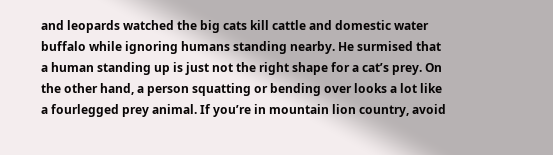and leopards watched the big cats kill cattle and domestic water buffalo while ignoring humans standing nearby. He surmised that a human standing up is just not the right shape for a cat’s prey. On the other hand, a person squatting or bending over looks a lot like a fourlegged prey animal. If you’re in mountain lion country, avoid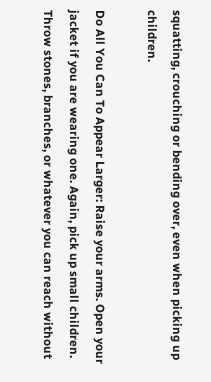squatting, crouching or bending over, even when picking up children.

Do All You Can To Appear Larger: Raise your arms. Open your jacket if you are wearing one. Again, pick up small children. Throw stones, branches, or whatever you can reach without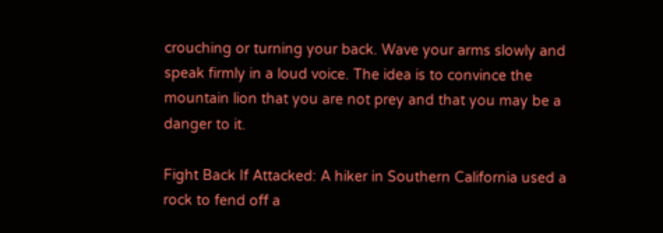crouching or turning your back. Wave your arms slowly and speak firmly in a loud voice. The idea is to convince the mountain lion that you are not prey and that you may be a danger to it.

Fight Back If Attacked: A hiker in Southern California used a rock to fend off a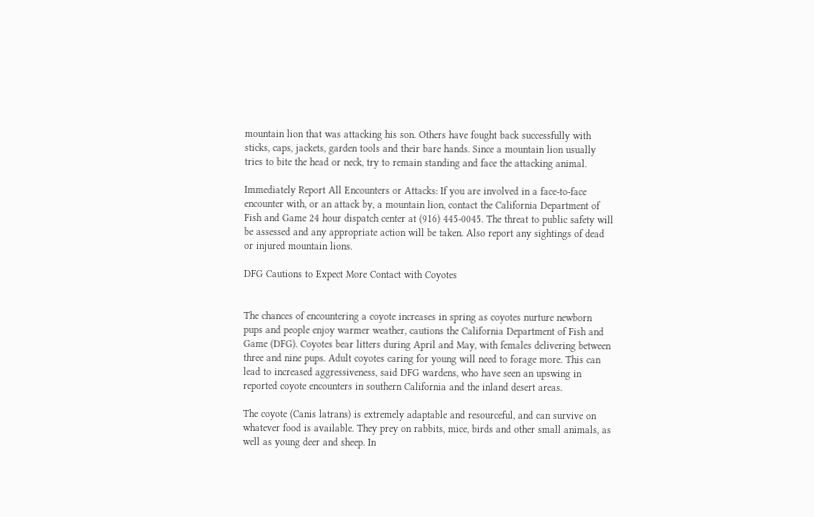mountain lion that was attacking his son. Others have fought back successfully with sticks, caps, jackets, garden tools and their bare hands. Since a mountain lion usually tries to bite the head or neck, try to remain standing and face the attacking animal.

Immediately Report All Encounters or Attacks: If you are involved in a face-to-face encounter with, or an attack by, a mountain lion, contact the California Department of Fish and Game 24 hour dispatch center at (916) 445-0045. The threat to public safety will be assessed and any appropriate action will be taken. Also report any sightings of dead or injured mountain lions.

DFG Cautions to Expect More Contact with Coyotes


The chances of encountering a coyote increases in spring as coyotes nurture newborn pups and people enjoy warmer weather, cautions the California Department of Fish and Game (DFG). Coyotes bear litters during April and May, with females delivering between three and nine pups. Adult coyotes caring for young will need to forage more. This can lead to increased aggressiveness, said DFG wardens, who have seen an upswing in reported coyote encounters in southern California and the inland desert areas.

The coyote (Canis latrans) is extremely adaptable and resourceful, and can survive on whatever food is available. They prey on rabbits, mice, birds and other small animals, as well as young deer and sheep. In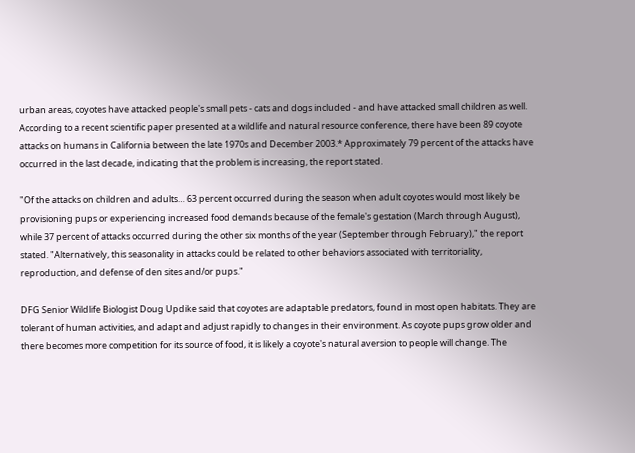urban areas, coyotes have attacked people's small pets - cats and dogs included - and have attacked small children as well. According to a recent scientific paper presented at a wildlife and natural resource conference, there have been 89 coyote attacks on humans in California between the late 1970s and December 2003.* Approximately 79 percent of the attacks have occurred in the last decade, indicating that the problem is increasing, the report stated.

"Of the attacks on children and adults… 63 percent occurred during the season when adult coyotes would most likely be provisioning pups or experiencing increased food demands because of the female's gestation (March through August), while 37 percent of attacks occurred during the other six months of the year (September through February)," the report stated. "Alternatively, this seasonality in attacks could be related to other behaviors associated with territoriality, reproduction, and defense of den sites and/or pups."

DFG Senior Wildlife Biologist Doug Updike said that coyotes are adaptable predators, found in most open habitats. They are tolerant of human activities, and adapt and adjust rapidly to changes in their environment. As coyote pups grow older and there becomes more competition for its source of food, it is likely a coyote's natural aversion to people will change. The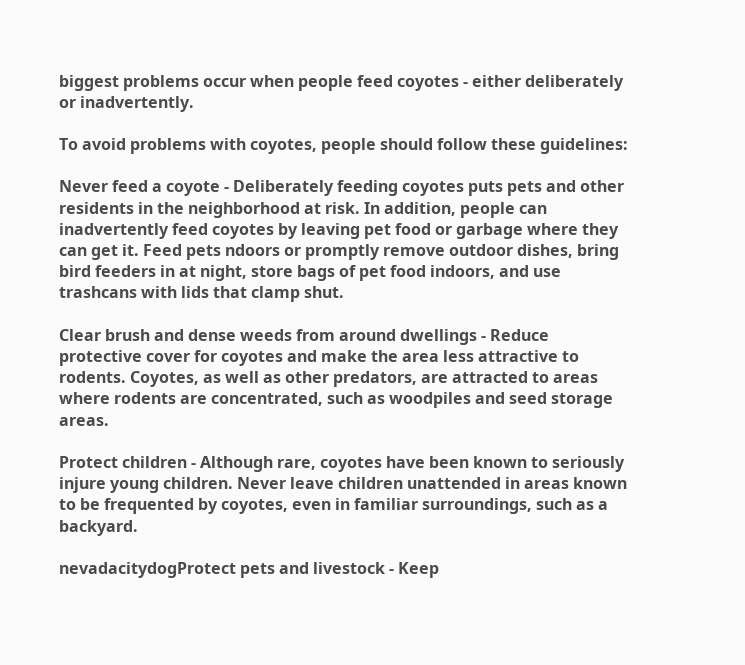biggest problems occur when people feed coyotes - either deliberately or inadvertently.

To avoid problems with coyotes, people should follow these guidelines:

Never feed a coyote - Deliberately feeding coyotes puts pets and other residents in the neighborhood at risk. In addition, people can inadvertently feed coyotes by leaving pet food or garbage where they can get it. Feed pets ndoors or promptly remove outdoor dishes, bring bird feeders in at night, store bags of pet food indoors, and use trashcans with lids that clamp shut.

Clear brush and dense weeds from around dwellings - Reduce protective cover for coyotes and make the area less attractive to rodents. Coyotes, as well as other predators, are attracted to areas where rodents are concentrated, such as woodpiles and seed storage areas.

Protect children - Although rare, coyotes have been known to seriously injure young children. Never leave children unattended in areas known to be frequented by coyotes, even in familiar surroundings, such as a backyard.

nevadacitydogProtect pets and livestock - Keep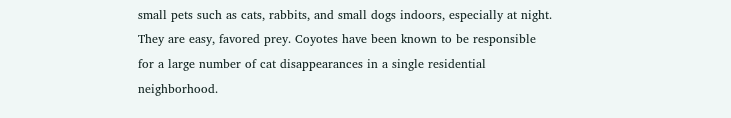small pets such as cats, rabbits, and small dogs indoors, especially at night. They are easy, favored prey. Coyotes have been known to be responsible for a large number of cat disappearances in a single residential neighborhood.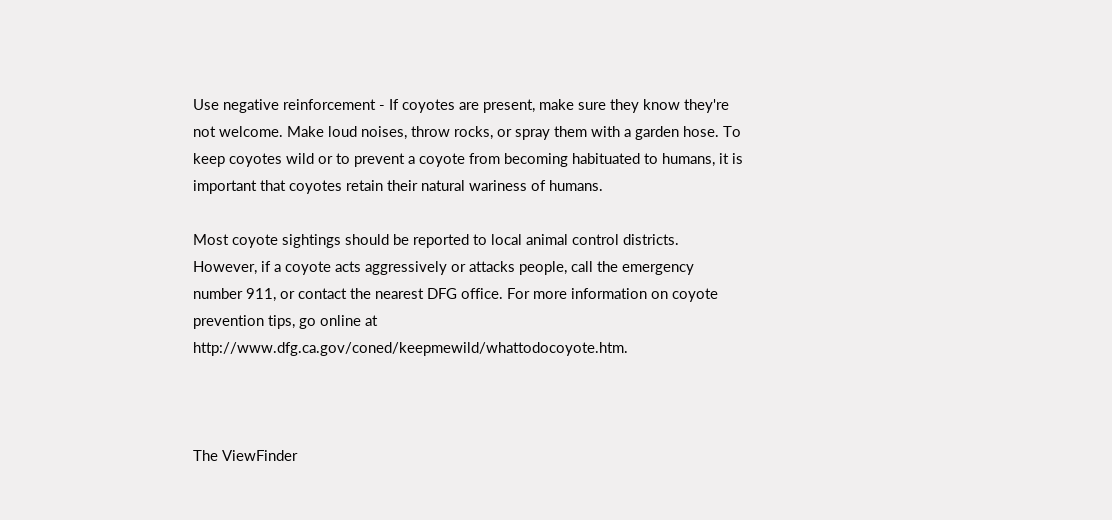Use negative reinforcement - If coyotes are present, make sure they know they're not welcome. Make loud noises, throw rocks, or spray them with a garden hose. To keep coyotes wild or to prevent a coyote from becoming habituated to humans, it is important that coyotes retain their natural wariness of humans.

Most coyote sightings should be reported to local animal control districts. However, if a coyote acts aggressively or attacks people, call the emergency number 911, or contact the nearest DFG office. For more information on coyote prevention tips, go online at http://www.dfg.ca.gov/coned/keepmewild/whattodocoyote.htm.



The ViewFinder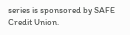series is sponsored by SAFE Credit Union.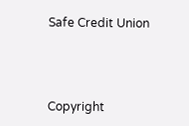Safe Credit Union



Copyright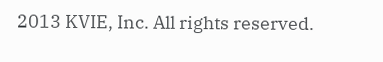2013 KVIE, Inc. All rights reserved.